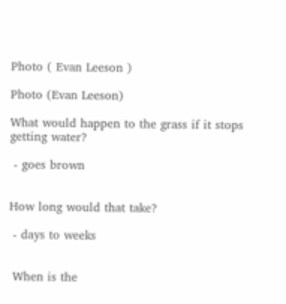Photo ( Evan Leeson )

Photo (Evan Leeson)

What would happen to the grass if it stops getting water?

 - goes brown


How long would that take?

 - days to weeks


 When is the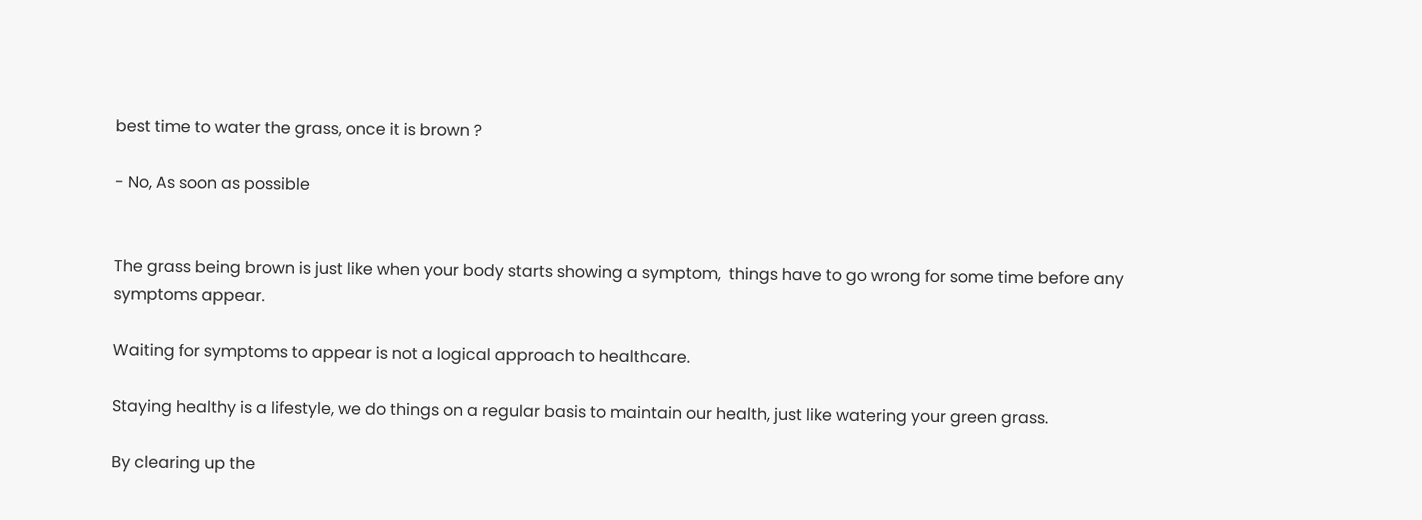best time to water the grass, once it is brown ?

- No, As soon as possible


The grass being brown is just like when your body starts showing a symptom,  things have to go wrong for some time before any symptoms appear.

Waiting for symptoms to appear is not a logical approach to healthcare.

Staying healthy is a lifestyle, we do things on a regular basis to maintain our health, just like watering your green grass.

By clearing up the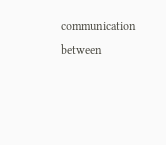communication between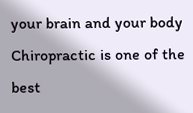your brain and your body Chiropractic is one of the best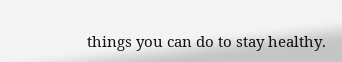things you can do to stay healthy.